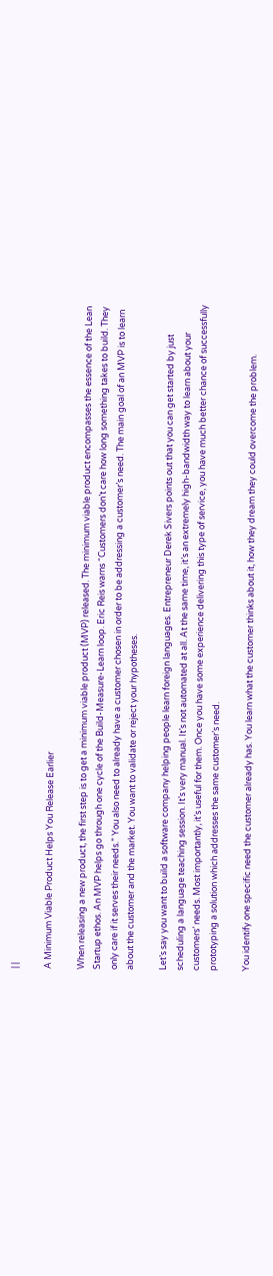| |

A Minimum Viable Product Helps You Release Earlier

When releasing a new product, the first step is to get a minimum viable product (MVP) released. The minimum viable product encompasses the essence of the Lean Startup ethos. An MVP helps go through one cycle of the Build-Measure-Learn loop. Eric Reis warns “Customers don’t care how long something takes to build. They only care if it serves their needs.” You also need to already have a customer chosen in order to be addressing a customer’s need. The main goal of an MVP is to learn about the customer and the market. You want to validate or reject your hypotheses.

Let’s say you want to build a software company helping people learn foreign languages. Entrepreneur Derek Sivers points out that you can get started by just scheduling a language teaching session. It’s very manual. It’s not automated at all. At the same time, it’s an extremely high-bandwidth way to learn about your customers’ needs. Most importantly, it’s useful for them. Once you have some experience delivering this type of service, you have much better chance of successfully prototyping a solution which addresses the same customer’s need.

You identify one specific need the customer already has. You learn what the customer thinks about it, how they dream they could overcome the problem.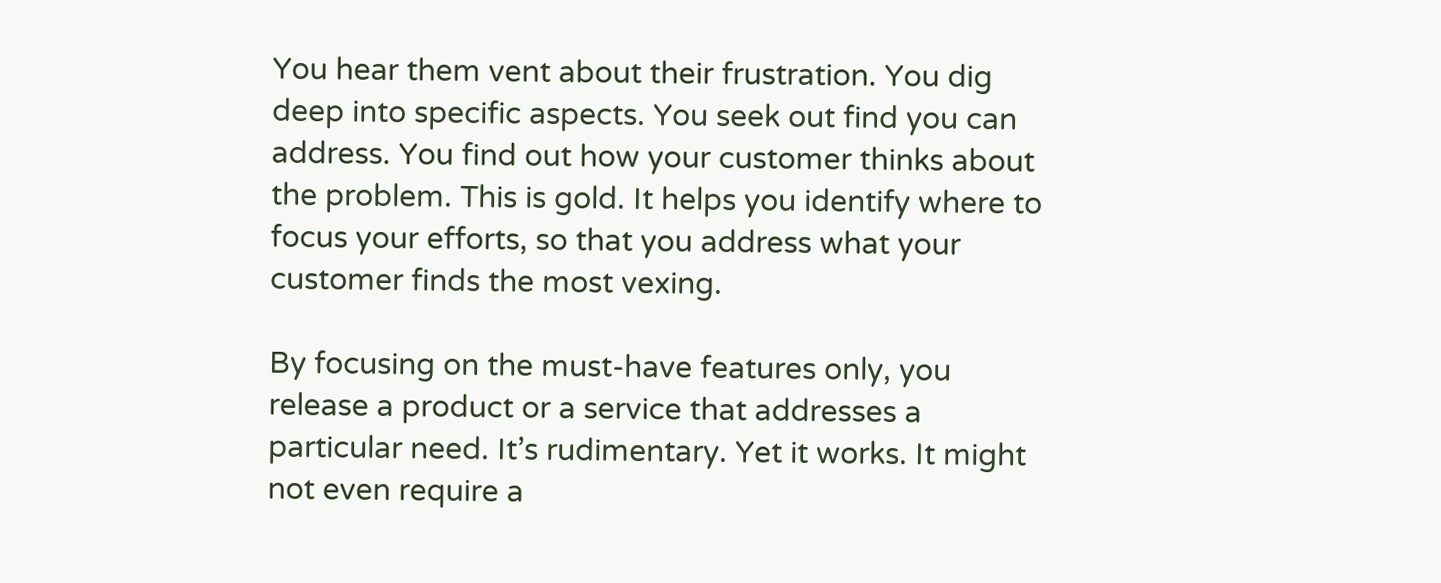You hear them vent about their frustration. You dig deep into specific aspects. You seek out find you can address. You find out how your customer thinks about the problem. This is gold. It helps you identify where to focus your efforts, so that you address what your customer finds the most vexing.

By focusing on the must-have features only, you release a product or a service that addresses a particular need. It’s rudimentary. Yet it works. It might not even require a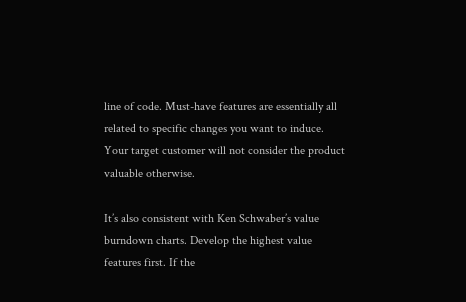line of code. Must-have features are essentially all related to specific changes you want to induce. Your target customer will not consider the product valuable otherwise.

It’s also consistent with Ken Schwaber’s value burndown charts. Develop the highest value features first. If the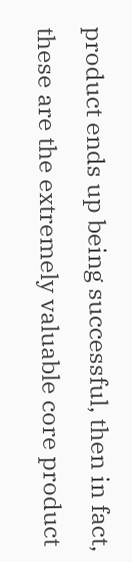product ends up being successful, then in fact, these are the extremely valuable core product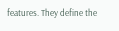features. They define the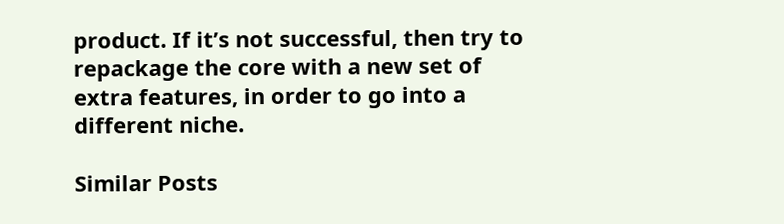product. If it’s not successful, then try to repackage the core with a new set of extra features, in order to go into a different niche.

Similar Posts